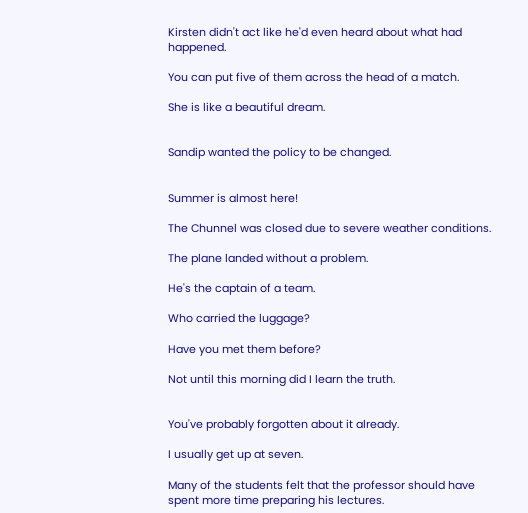Kirsten didn't act like he'd even heard about what had happened.

You can put five of them across the head of a match.

She is like a beautiful dream.


Sandip wanted the policy to be changed.


Summer is almost here!

The Chunnel was closed due to severe weather conditions.

The plane landed without a problem.

He's the captain of a team.

Who carried the luggage?

Have you met them before?

Not until this morning did I learn the truth.


You've probably forgotten about it already.

I usually get up at seven.

Many of the students felt that the professor should have spent more time preparing his lectures.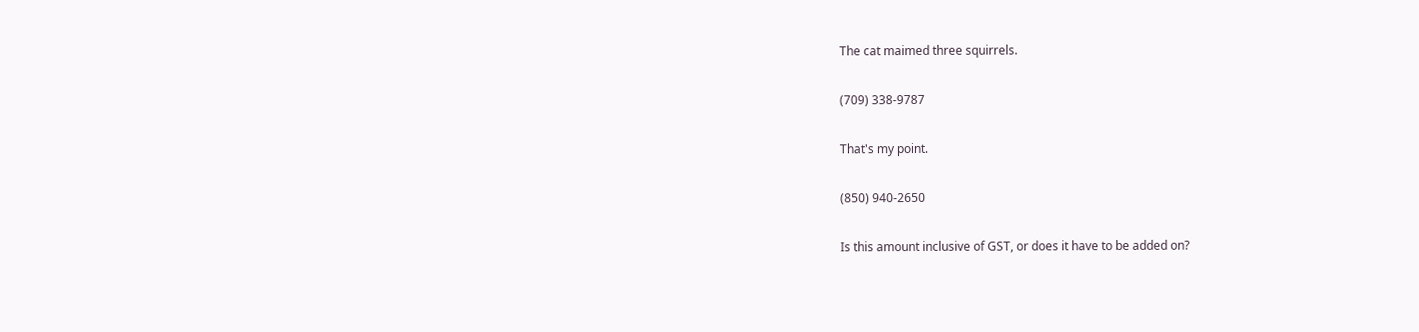The cat maimed three squirrels.

(709) 338-9787

That's my point.

(850) 940-2650

Is this amount inclusive of GST, or does it have to be added on?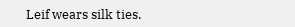Leif wears silk ties.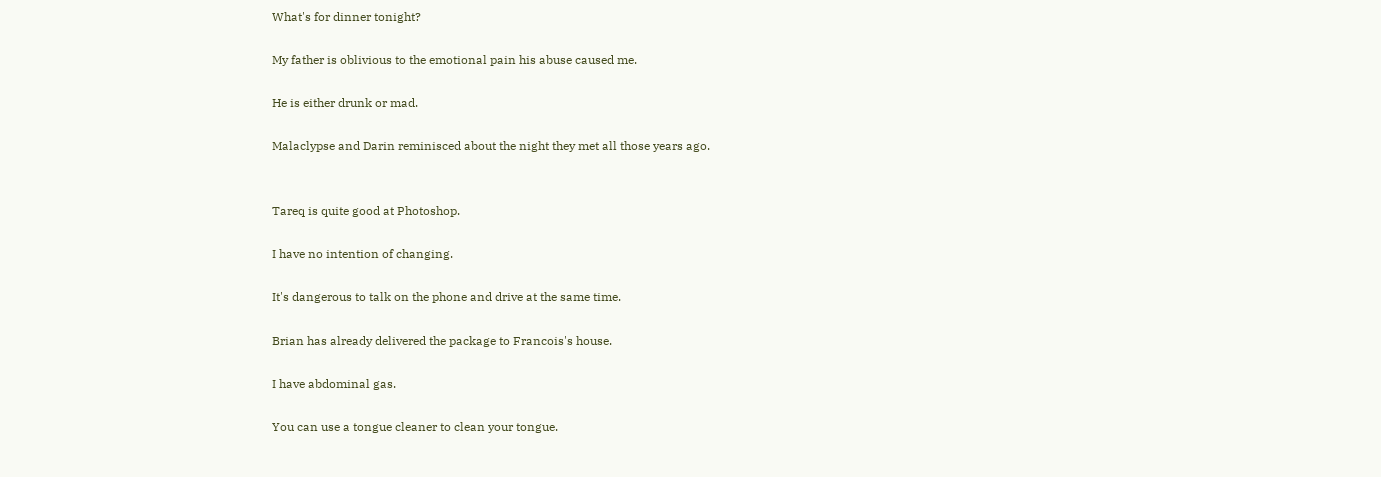What's for dinner tonight?

My father is oblivious to the emotional pain his abuse caused me.

He is either drunk or mad.

Malaclypse and Darin reminisced about the night they met all those years ago.


Tareq is quite good at Photoshop.

I have no intention of changing.

It's dangerous to talk on the phone and drive at the same time.

Brian has already delivered the package to Francois's house.

I have abdominal gas.

You can use a tongue cleaner to clean your tongue.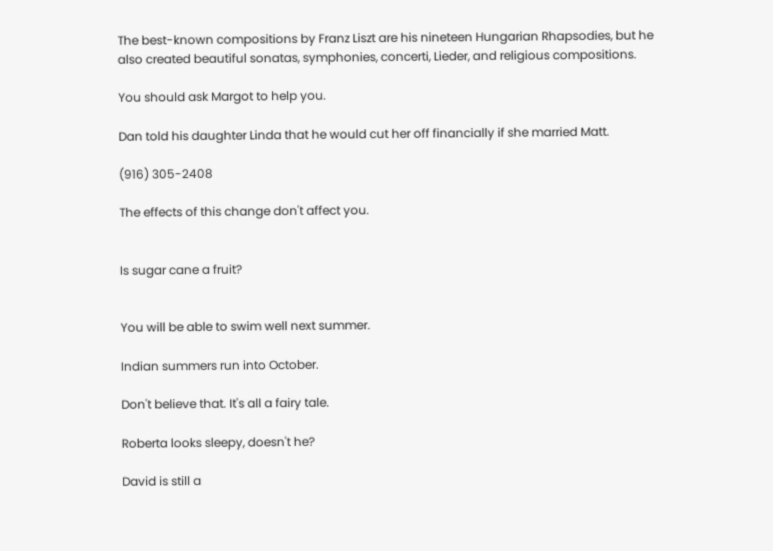The best-known compositions by Franz Liszt are his nineteen Hungarian Rhapsodies, but he also created beautiful sonatas, symphonies, concerti, Lieder, and religious compositions.

You should ask Margot to help you.

Dan told his daughter Linda that he would cut her off financially if she married Matt.

(916) 305-2408

The effects of this change don't affect you.


Is sugar cane a fruit?


You will be able to swim well next summer.

Indian summers run into October.

Don't believe that. It's all a fairy tale.

Roberta looks sleepy, doesn't he?

David is still a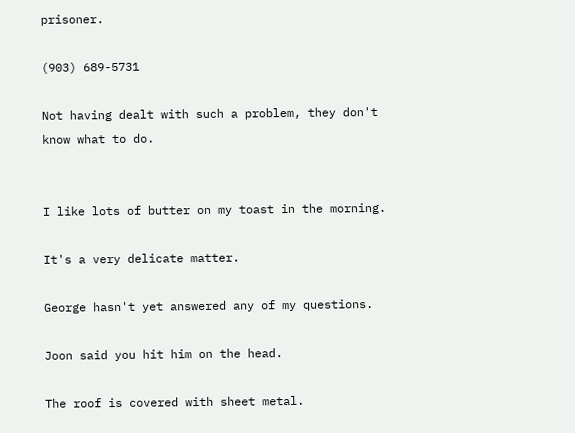prisoner.

(903) 689-5731

Not having dealt with such a problem, they don't know what to do.


I like lots of butter on my toast in the morning.

It's a very delicate matter.

George hasn't yet answered any of my questions.

Joon said you hit him on the head.

The roof is covered with sheet metal.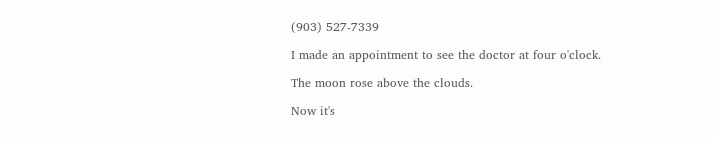(903) 527-7339

I made an appointment to see the doctor at four o'clock.

The moon rose above the clouds.

Now it's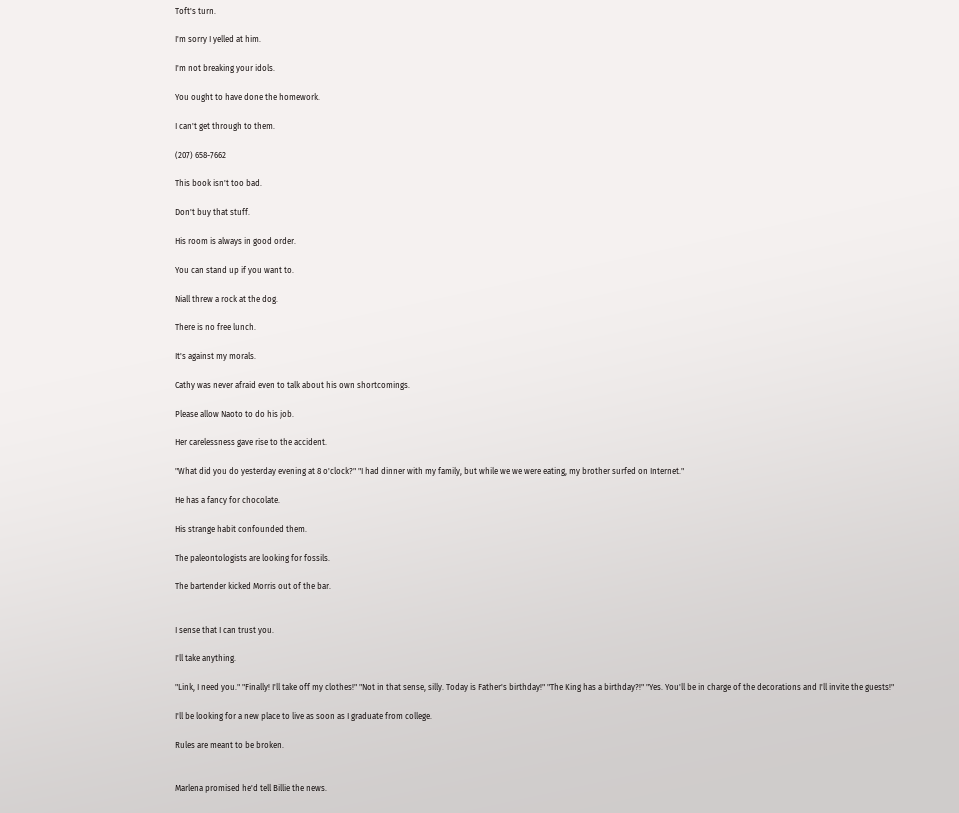Toft's turn.

I'm sorry I yelled at him.

I'm not breaking your idols.

You ought to have done the homework.

I can't get through to them.

(207) 658-7662

This book isn't too bad.

Don't buy that stuff.

His room is always in good order.

You can stand up if you want to.

Niall threw a rock at the dog.

There is no free lunch.

It's against my morals.

Cathy was never afraid even to talk about his own shortcomings.

Please allow Naoto to do his job.

Her carelessness gave rise to the accident.

"What did you do yesterday evening at 8 o'clock?" "I had dinner with my family, but while we we were eating, my brother surfed on Internet."

He has a fancy for chocolate.

His strange habit confounded them.

The paleontologists are looking for fossils.

The bartender kicked Morris out of the bar.


I sense that I can trust you.

I'll take anything.

"Link, I need you." "Finally! I'll take off my clothes!" "Not in that sense, silly. Today is Father's birthday!" "The King has a birthday?!" "Yes. You'll be in charge of the decorations and I'll invite the guests!"

I'll be looking for a new place to live as soon as I graduate from college.

Rules are meant to be broken.


Marlena promised he'd tell Billie the news.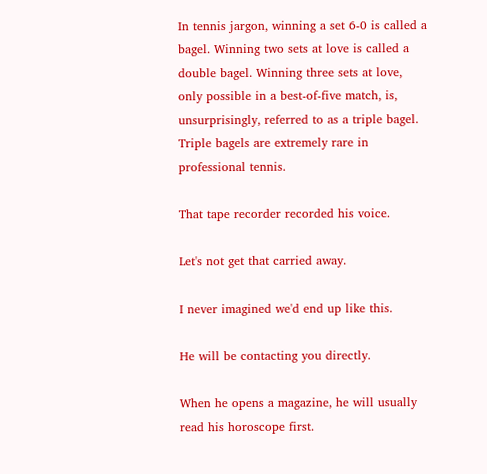In tennis jargon, winning a set 6-0 is called a bagel. Winning two sets at love is called a double bagel. Winning three sets at love, only possible in a best-of-five match, is, unsurprisingly, referred to as a triple bagel. Triple bagels are extremely rare in professional tennis.

That tape recorder recorded his voice.

Let's not get that carried away.

I never imagined we'd end up like this.

He will be contacting you directly.

When he opens a magazine, he will usually read his horoscope first.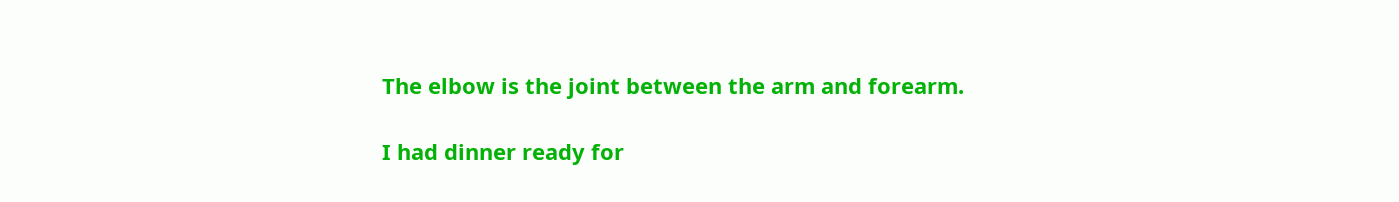The elbow is the joint between the arm and forearm.

I had dinner ready for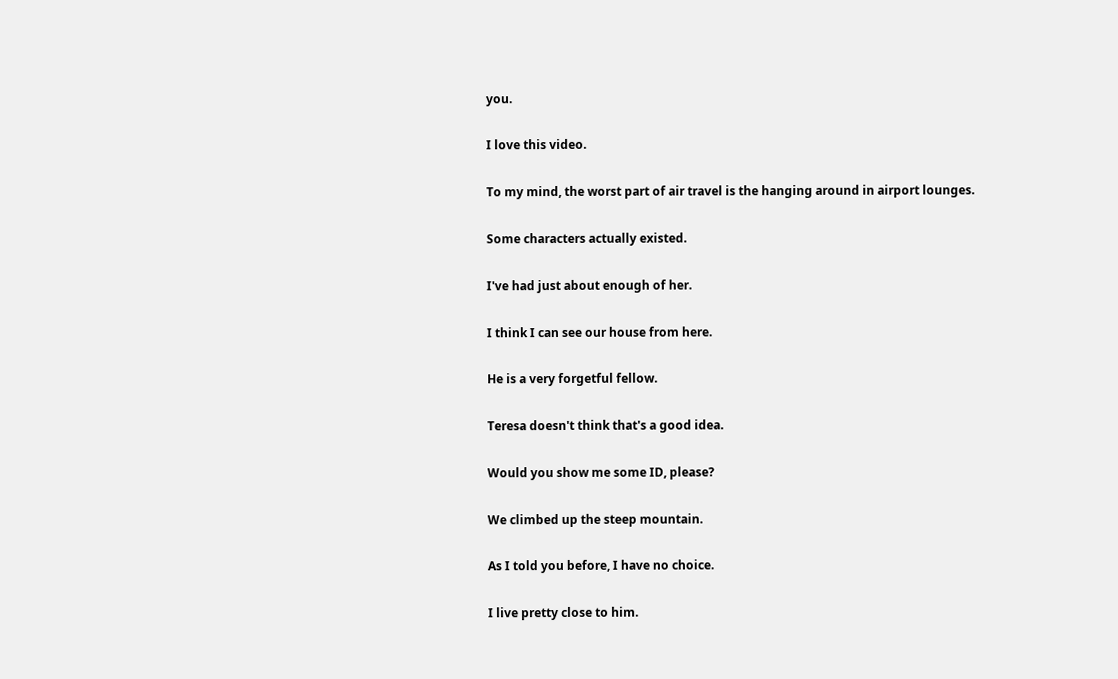you.

I love this video.

To my mind, the worst part of air travel is the hanging around in airport lounges.

Some characters actually existed.

I've had just about enough of her.

I think I can see our house from here.

He is a very forgetful fellow.

Teresa doesn't think that's a good idea.

Would you show me some ID, please?

We climbed up the steep mountain.

As I told you before, I have no choice.

I live pretty close to him.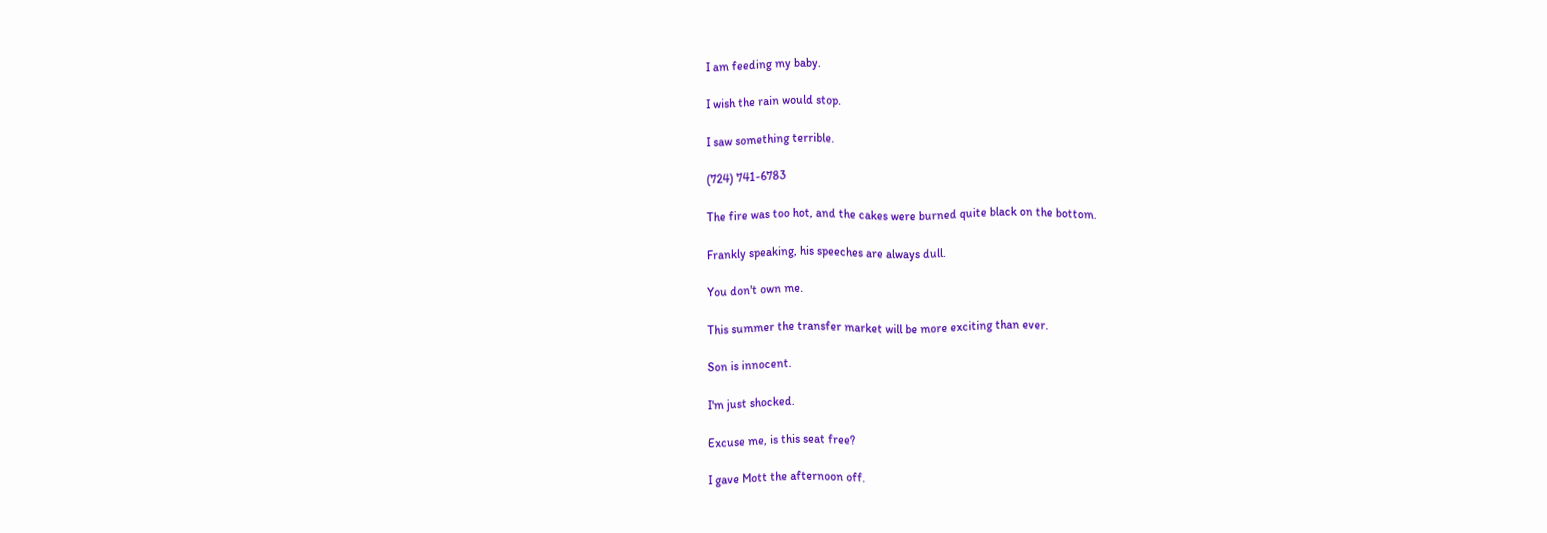I am feeding my baby.

I wish the rain would stop.

I saw something terrible.

(724) 741-6783

The fire was too hot, and the cakes were burned quite black on the bottom.

Frankly speaking, his speeches are always dull.

You don't own me.

This summer the transfer market will be more exciting than ever.

Son is innocent.

I'm just shocked.

Excuse me, is this seat free?

I gave Mott the afternoon off.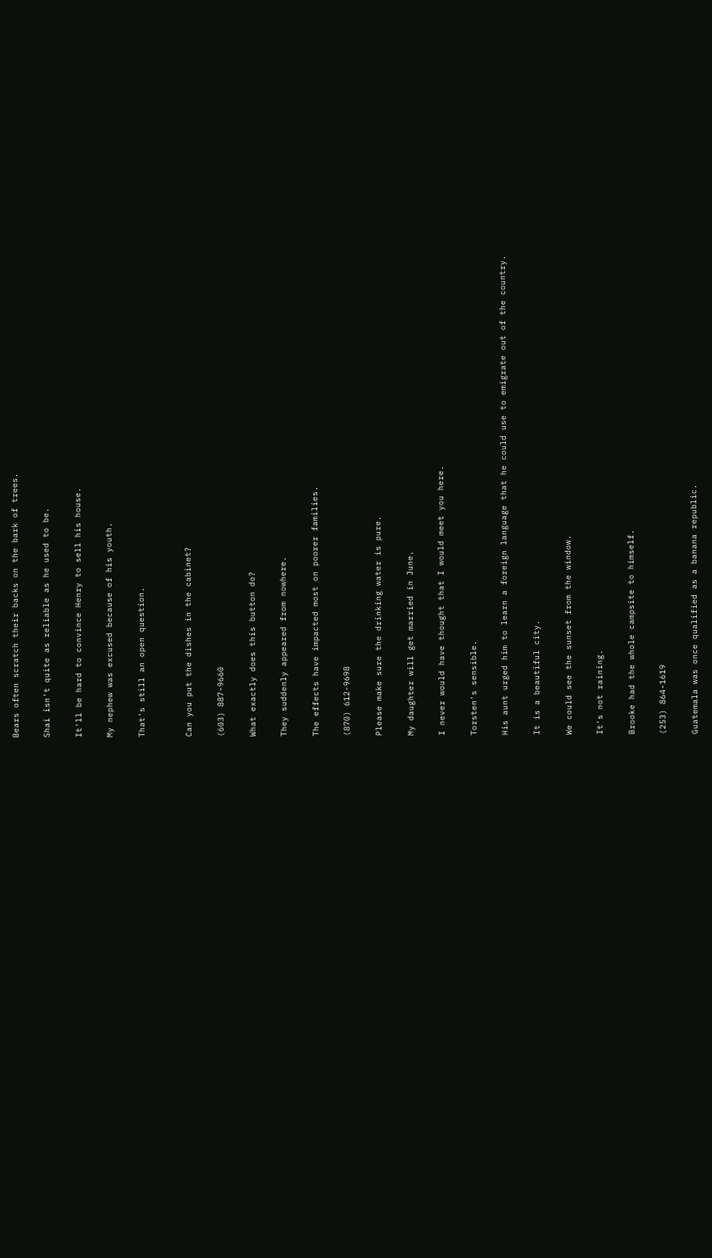Bears often scratch their backs on the bark of trees.

Shai isn't quite as reliable as he used to be.

It'll be hard to convince Henry to sell his house.

My nephew was excused because of his youth.

That's still an open question.


Can you put the dishes in the cabinet?

(603) 887-9660

What exactly does this button do?

They suddenly appeared from nowhere.

The effects have impacted most on poorer families.

(870) 612-9698

Please make sure the drinking water is pure.

My daughter will get married in June.

I never would have thought that I would meet you here.

Torsten's sensible.

His aunt urged him to learn a foreign language that he could use to emigrate out of the country.

It is a beautiful city.

We could see the sunset from the window.

It's not raining.

Brooke had the whole campsite to himself.

(253) 864-1619

Guatemala was once qualified as a banana republic.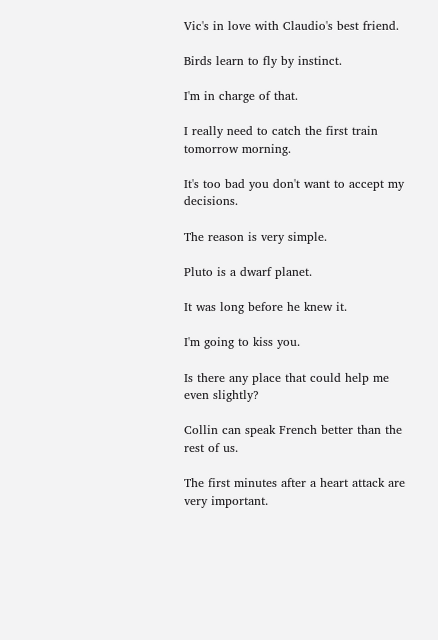Vic's in love with Claudio's best friend.

Birds learn to fly by instinct.

I'm in charge of that.

I really need to catch the first train tomorrow morning.

It's too bad you don't want to accept my decisions.

The reason is very simple.

Pluto is a dwarf planet.

It was long before he knew it.

I'm going to kiss you.

Is there any place that could help me even slightly?

Collin can speak French better than the rest of us.

The first minutes after a heart attack are very important.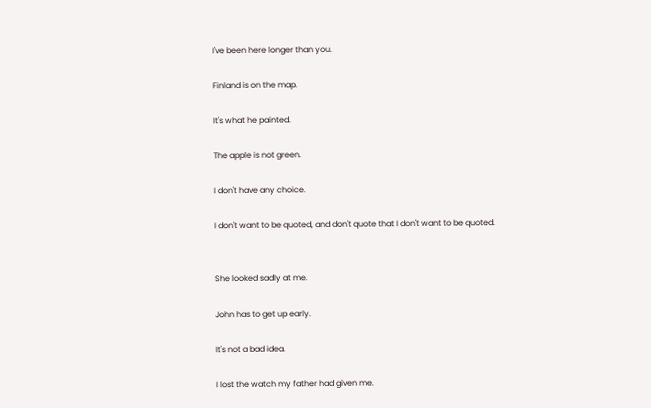I've been here longer than you.

Finland is on the map.

It's what he painted.

The apple is not green.

I don't have any choice.

I don't want to be quoted, and don't quote that I don't want to be quoted.


She looked sadly at me.

John has to get up early.

It's not a bad idea.

I lost the watch my father had given me.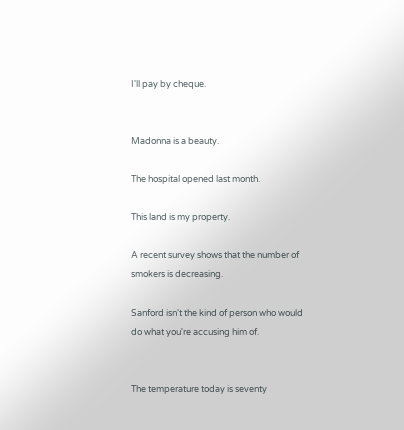I'll pay by cheque.


Madonna is a beauty.

The hospital opened last month.

This land is my property.

A recent survey shows that the number of smokers is decreasing.

Sanford isn't the kind of person who would do what you're accusing him of.


The temperature today is seventy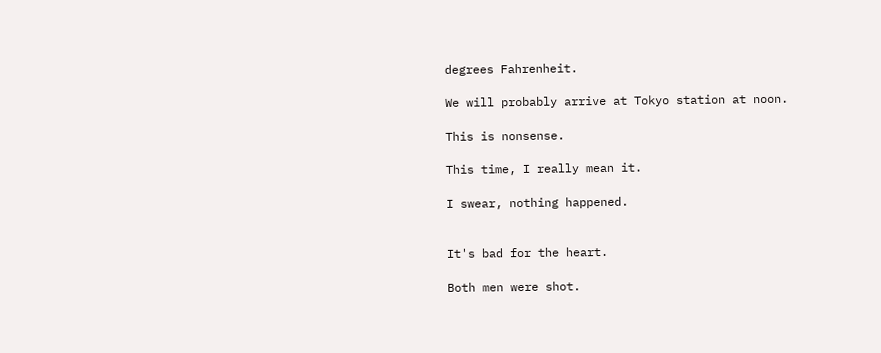degrees Fahrenheit.

We will probably arrive at Tokyo station at noon.

This is nonsense.

This time, I really mean it.

I swear, nothing happened.


It's bad for the heart.

Both men were shot.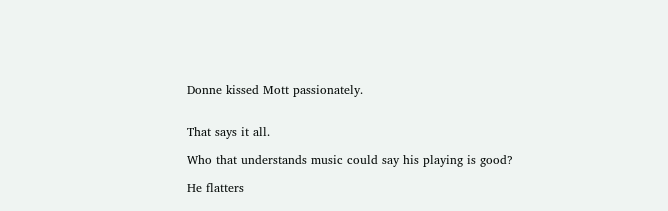Donne kissed Mott passionately.


That says it all.

Who that understands music could say his playing is good?

He flatters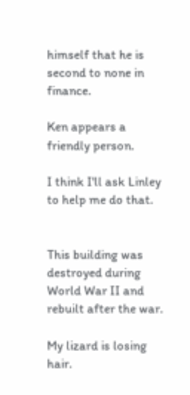himself that he is second to none in finance.

Ken appears a friendly person.

I think I'll ask Linley to help me do that.


This building was destroyed during World War II and rebuilt after the war.

My lizard is losing hair.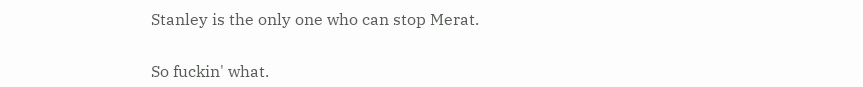Stanley is the only one who can stop Merat.


So fuckin' what.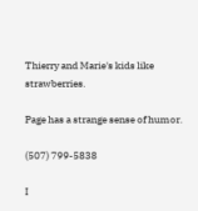Thierry and Marie's kids like strawberries.

Page has a strange sense of humor.

(507) 799-5838

I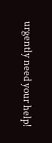urgently need your help!